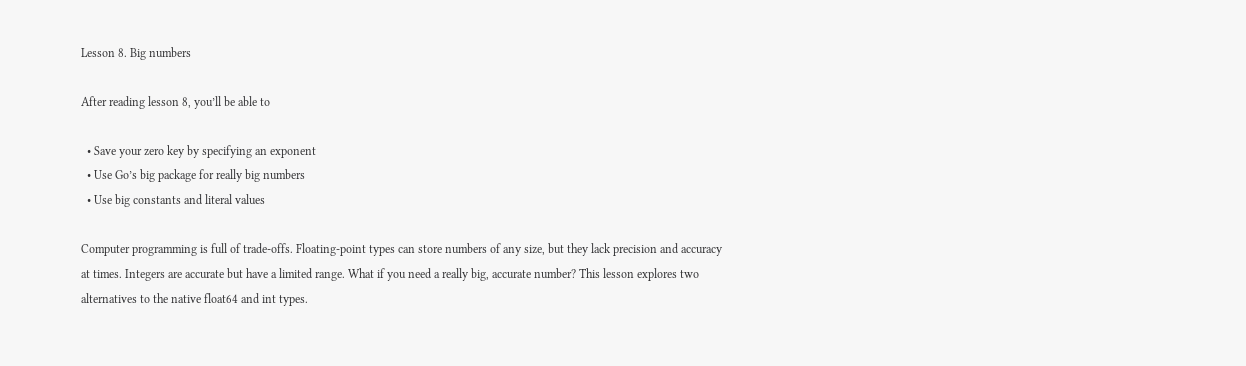Lesson 8. Big numbers

After reading lesson 8, you’ll be able to

  • Save your zero key by specifying an exponent
  • Use Go’s big package for really big numbers
  • Use big constants and literal values

Computer programming is full of trade-offs. Floating-point types can store numbers of any size, but they lack precision and accuracy at times. Integers are accurate but have a limited range. What if you need a really big, accurate number? This lesson explores two alternatives to the native float64 and int types.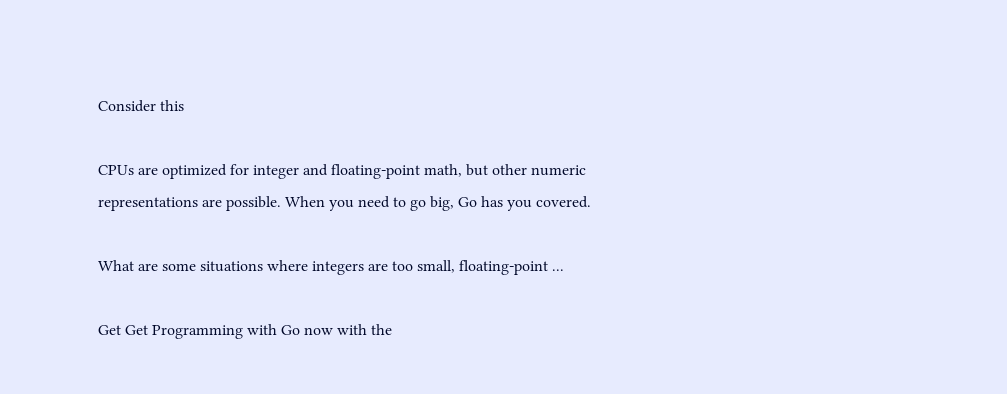Consider this

CPUs are optimized for integer and floating-point math, but other numeric representations are possible. When you need to go big, Go has you covered.

What are some situations where integers are too small, floating-point ...

Get Get Programming with Go now with the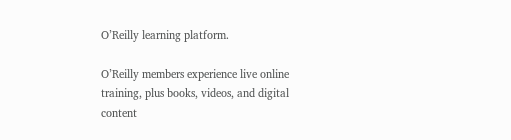O’Reilly learning platform.

O’Reilly members experience live online training, plus books, videos, and digital content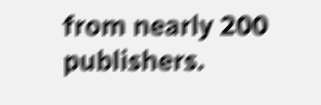from nearly 200 publishers.